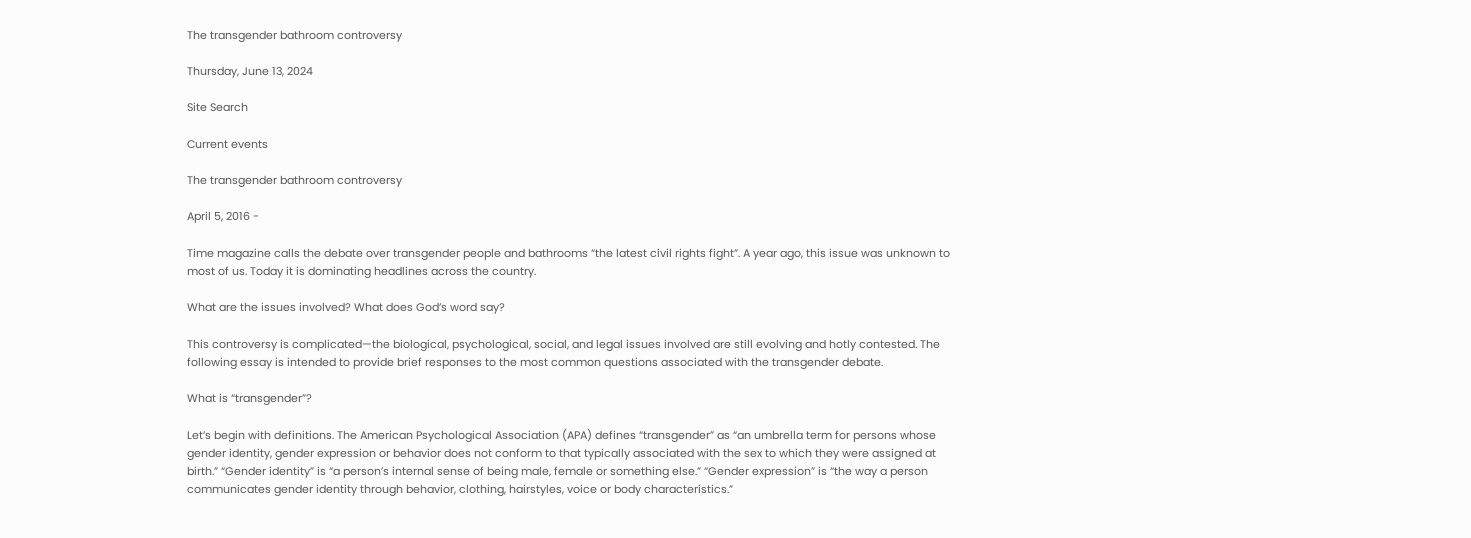The transgender bathroom controversy

Thursday, June 13, 2024

Site Search

Current events

The transgender bathroom controversy

April 5, 2016 -

Time magazine calls the debate over transgender people and bathrooms “the latest civil rights fight”. A year ago, this issue was unknown to most of us. Today it is dominating headlines across the country.

What are the issues involved? What does God’s word say?

This controversy is complicated—the biological, psychological, social, and legal issues involved are still evolving and hotly contested. The following essay is intended to provide brief responses to the most common questions associated with the transgender debate.

What is “transgender”?

Let’s begin with definitions. The American Psychological Association (APA) defines “transgender” as “an umbrella term for persons whose gender identity, gender expression or behavior does not conform to that typically associated with the sex to which they were assigned at birth.” “Gender identity” is “a person’s internal sense of being male, female or something else.” “Gender expression” is “the way a person communicates gender identity through behavior, clothing, hairstyles, voice or body characteristics.”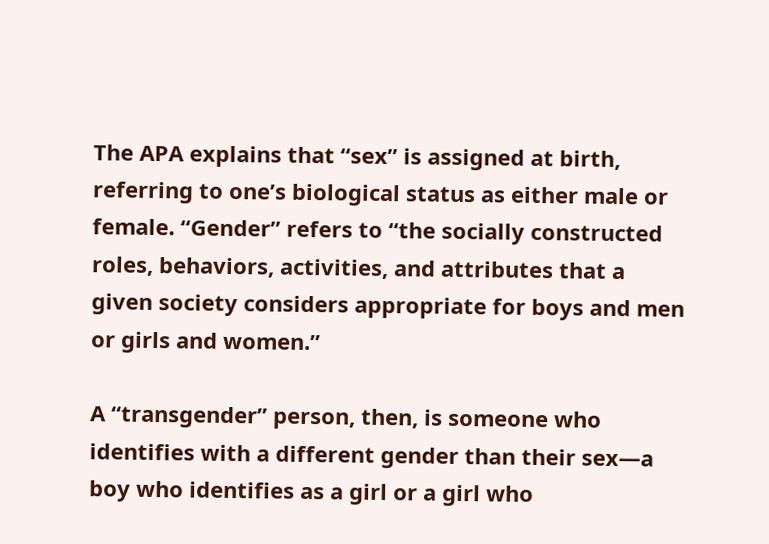The APA explains that “sex” is assigned at birth, referring to one’s biological status as either male or female. “Gender” refers to “the socially constructed roles, behaviors, activities, and attributes that a given society considers appropriate for boys and men or girls and women.”

A “transgender” person, then, is someone who identifies with a different gender than their sex—a boy who identifies as a girl or a girl who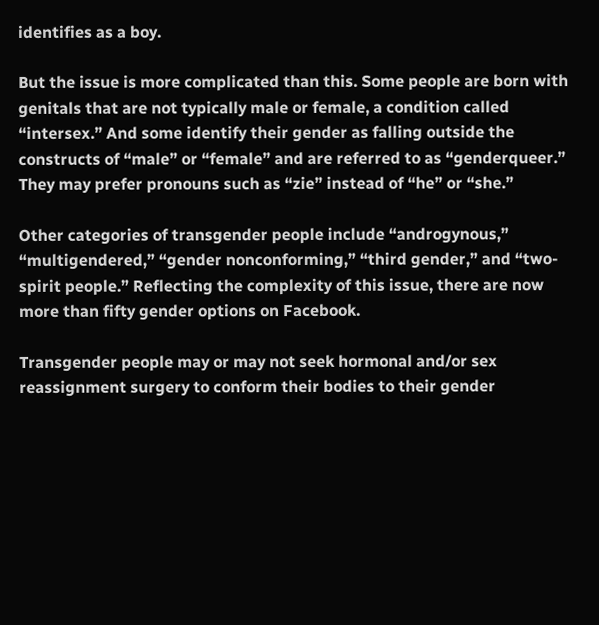identifies as a boy.

But the issue is more complicated than this. Some people are born with genitals that are not typically male or female, a condition called “intersex.” And some identify their gender as falling outside the constructs of “male” or “female” and are referred to as “genderqueer.” They may prefer pronouns such as “zie” instead of “he” or “she.”

Other categories of transgender people include “androgynous,” “multigendered,” “gender nonconforming,” “third gender,” and “two-spirit people.” Reflecting the complexity of this issue, there are now more than fifty gender options on Facebook.

Transgender people may or may not seek hormonal and/or sex reassignment surgery to conform their bodies to their gender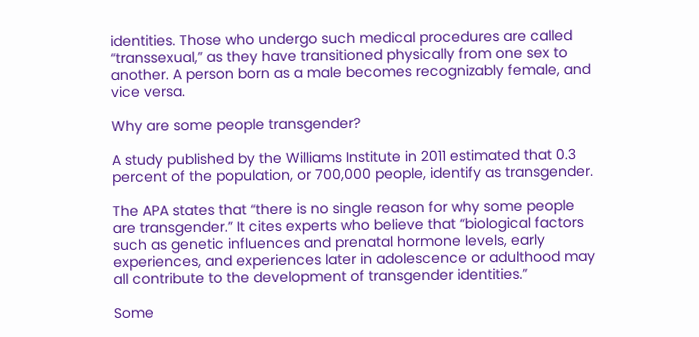identities. Those who undergo such medical procedures are called “transsexual,” as they have transitioned physically from one sex to another. A person born as a male becomes recognizably female, and vice versa.

Why are some people transgender?

A study published by the Williams Institute in 2011 estimated that 0.3 percent of the population, or 700,000 people, identify as transgender.

The APA states that “there is no single reason for why some people are transgender.” It cites experts who believe that “biological factors such as genetic influences and prenatal hormone levels, early experiences, and experiences later in adolescence or adulthood may all contribute to the development of transgender identities.”

Some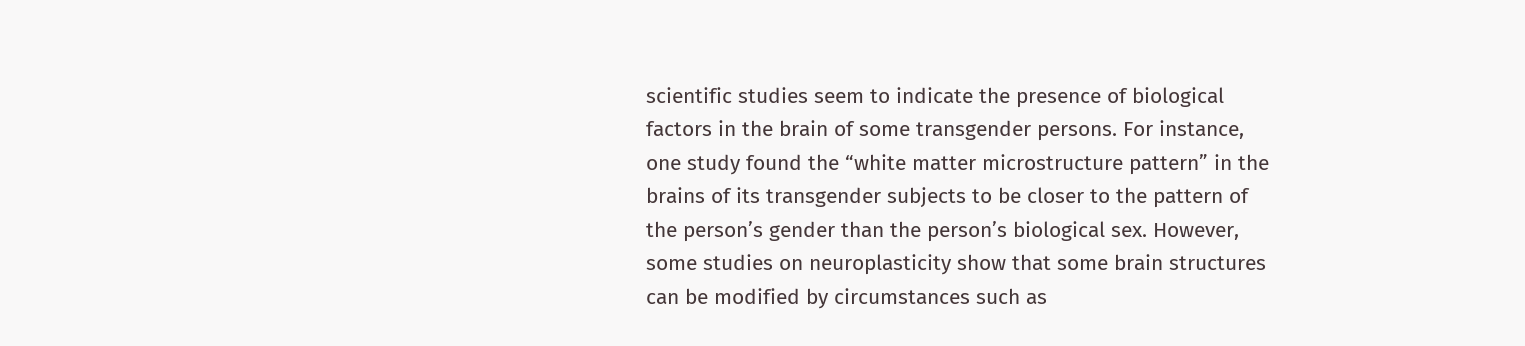scientific studies seem to indicate the presence of biological factors in the brain of some transgender persons. For instance, one study found the “white matter microstructure pattern” in the brains of its transgender subjects to be closer to the pattern of the person’s gender than the person’s biological sex. However, some studies on neuroplasticity show that some brain structures can be modified by circumstances such as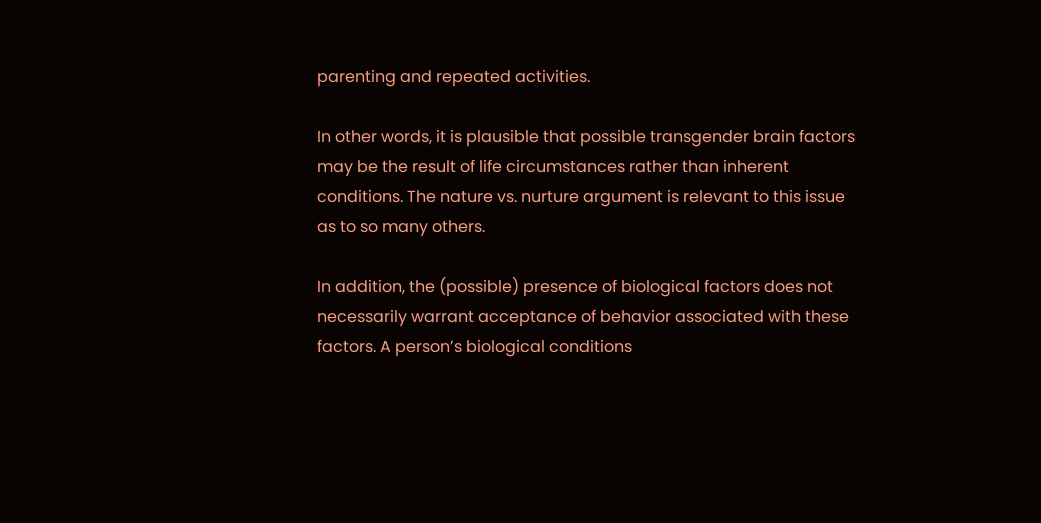parenting and repeated activities.

In other words, it is plausible that possible transgender brain factors may be the result of life circumstances rather than inherent conditions. The nature vs. nurture argument is relevant to this issue as to so many others.

In addition, the (possible) presence of biological factors does not necessarily warrant acceptance of behavior associated with these factors. A person’s biological conditions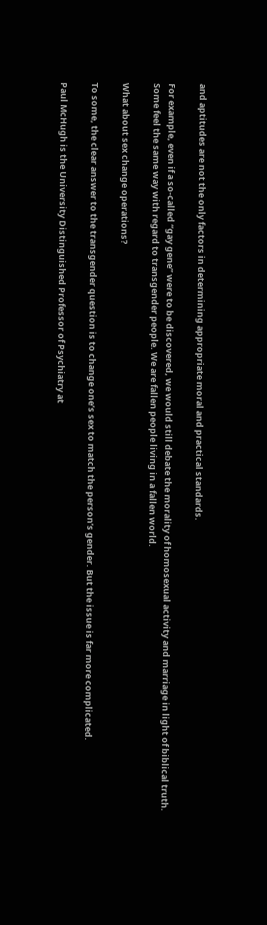and aptitudes are not the only factors in determining appropriate moral and practical standards.

For example, even if a so-called “gay gene” were to be discovered, we would still debate the morality of homosexual activity and marriage in light of biblical truth. Some feel the same way with regard to transgender people. We are fallen people living in a fallen world.

What about sex change operations?

To some, the clear answer to the transgender question is to change one’s sex to match the person’s gender. But the issue is far more complicated.

Paul McHugh is the University Distinguished Professor of Psychiatry at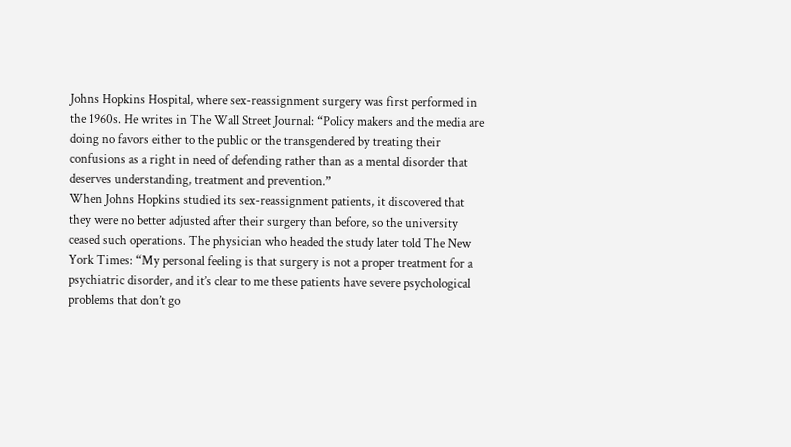Johns Hopkins Hospital, where sex-reassignment surgery was first performed in the 1960s. He writes in The Wall Street Journal: “Policy makers and the media are doing no favors either to the public or the transgendered by treating their confusions as a right in need of defending rather than as a mental disorder that deserves understanding, treatment and prevention.”
When Johns Hopkins studied its sex-reassignment patients, it discovered that they were no better adjusted after their surgery than before, so the university ceased such operations. The physician who headed the study later told The New York Times: “My personal feeling is that surgery is not a proper treatment for a psychiatric disorder, and it’s clear to me these patients have severe psychological problems that don’t go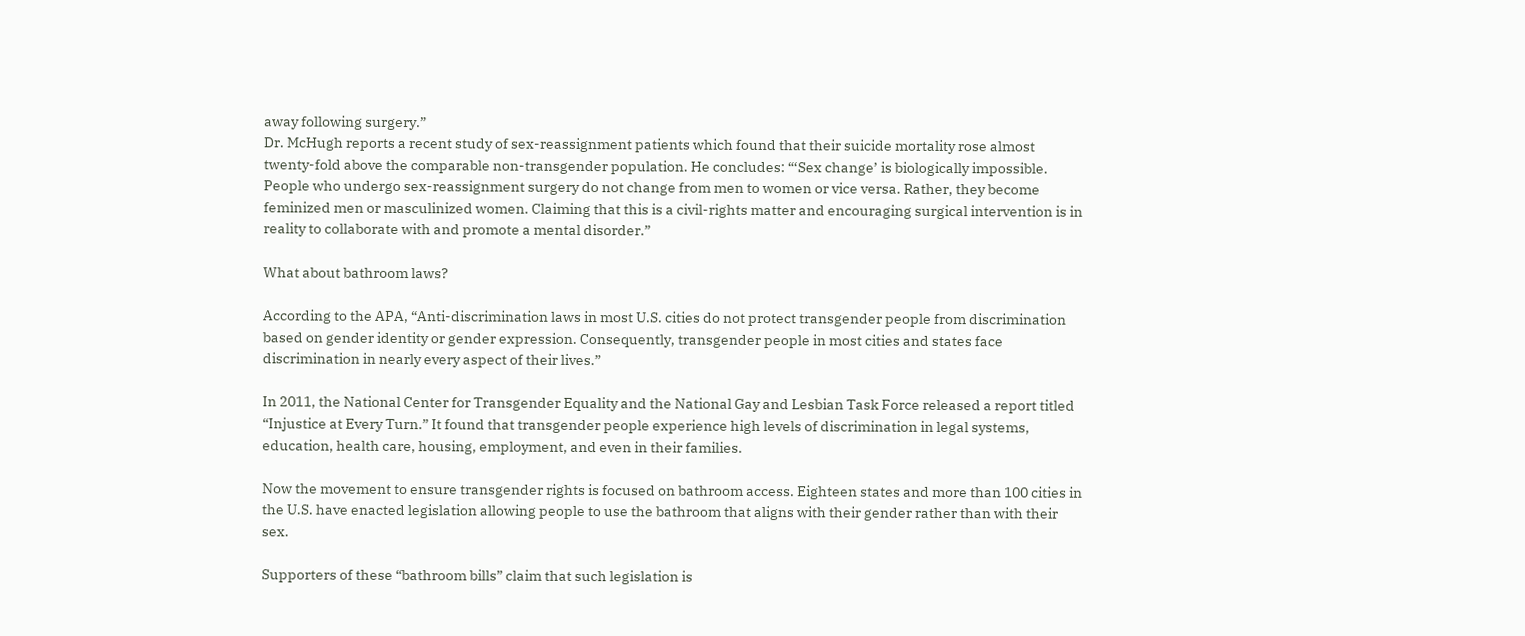away following surgery.”
Dr. McHugh reports a recent study of sex-reassignment patients which found that their suicide mortality rose almost twenty-fold above the comparable non-transgender population. He concludes: “‘Sex change’ is biologically impossible. People who undergo sex-reassignment surgery do not change from men to women or vice versa. Rather, they become feminized men or masculinized women. Claiming that this is a civil-rights matter and encouraging surgical intervention is in reality to collaborate with and promote a mental disorder.”

What about bathroom laws?

According to the APA, “Anti-discrimination laws in most U.S. cities do not protect transgender people from discrimination based on gender identity or gender expression. Consequently, transgender people in most cities and states face discrimination in nearly every aspect of their lives.”

In 2011, the National Center for Transgender Equality and the National Gay and Lesbian Task Force released a report titled “Injustice at Every Turn.” It found that transgender people experience high levels of discrimination in legal systems, education, health care, housing, employment, and even in their families.

Now the movement to ensure transgender rights is focused on bathroom access. Eighteen states and more than 100 cities in the U.S. have enacted legislation allowing people to use the bathroom that aligns with their gender rather than with their sex.

Supporters of these “bathroom bills” claim that such legislation is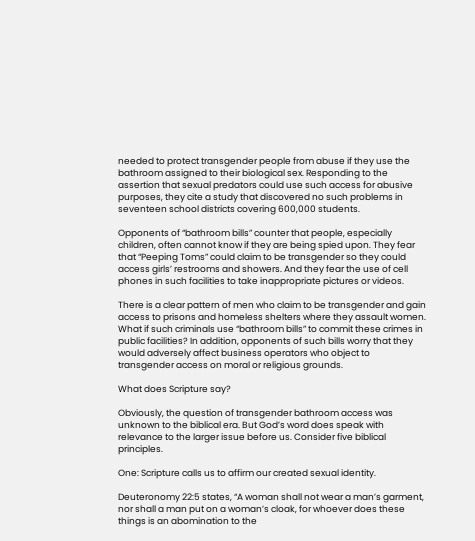needed to protect transgender people from abuse if they use the bathroom assigned to their biological sex. Responding to the assertion that sexual predators could use such access for abusive purposes, they cite a study that discovered no such problems in seventeen school districts covering 600,000 students.

Opponents of “bathroom bills” counter that people, especially children, often cannot know if they are being spied upon. They fear that “Peeping Toms” could claim to be transgender so they could access girls’ restrooms and showers. And they fear the use of cell phones in such facilities to take inappropriate pictures or videos.

There is a clear pattern of men who claim to be transgender and gain access to prisons and homeless shelters where they assault women. What if such criminals use “bathroom bills” to commit these crimes in public facilities? In addition, opponents of such bills worry that they would adversely affect business operators who object to transgender access on moral or religious grounds.

What does Scripture say?

Obviously, the question of transgender bathroom access was unknown to the biblical era. But God’s word does speak with relevance to the larger issue before us. Consider five biblical principles.

One: Scripture calls us to affirm our created sexual identity.

Deuteronomy 22:5 states, “A woman shall not wear a man’s garment, nor shall a man put on a woman’s cloak, for whoever does these things is an abomination to the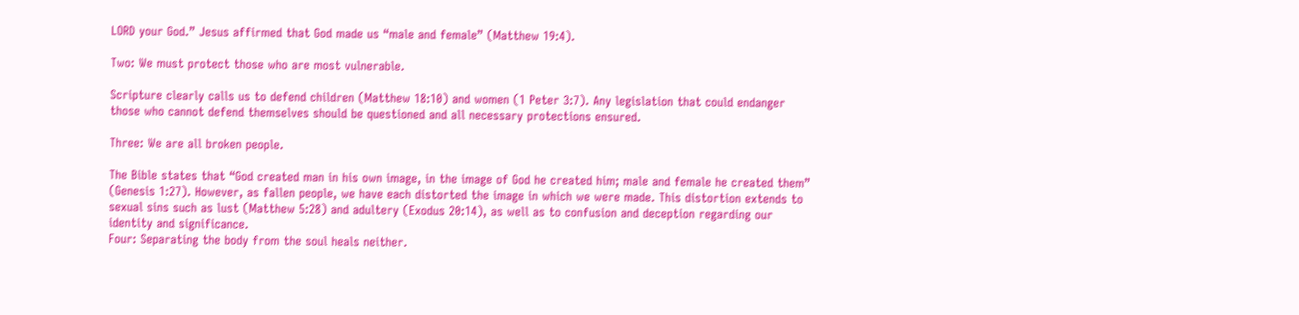LORD your God.” Jesus affirmed that God made us “male and female” (Matthew 19:4).

Two: We must protect those who are most vulnerable.

Scripture clearly calls us to defend children (Matthew 18:10) and women (1 Peter 3:7). Any legislation that could endanger those who cannot defend themselves should be questioned and all necessary protections ensured.

Three: We are all broken people.

The Bible states that “God created man in his own image, in the image of God he created him; male and female he created them” (Genesis 1:27). However, as fallen people, we have each distorted the image in which we were made. This distortion extends to sexual sins such as lust (Matthew 5:28) and adultery (Exodus 20:14), as well as to confusion and deception regarding our identity and significance.
Four: Separating the body from the soul heals neither.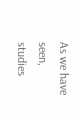As we have seen, studies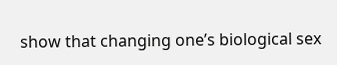show that changing one’s biological sex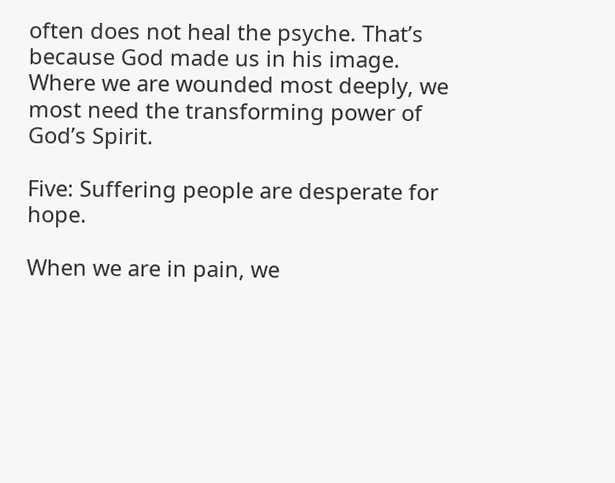often does not heal the psyche. That’s because God made us in his image. Where we are wounded most deeply, we most need the transforming power of God’s Spirit.

Five: Suffering people are desperate for hope.

When we are in pain, we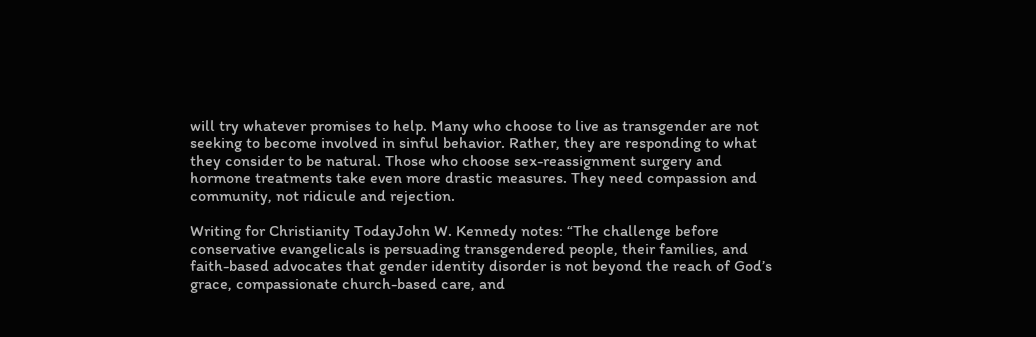will try whatever promises to help. Many who choose to live as transgender are not seeking to become involved in sinful behavior. Rather, they are responding to what they consider to be natural. Those who choose sex-reassignment surgery and hormone treatments take even more drastic measures. They need compassion and community, not ridicule and rejection.

Writing for Christianity TodayJohn W. Kennedy notes: “The challenge before conservative evangelicals is persuading transgendered people, their families, and faith-based advocates that gender identity disorder is not beyond the reach of God’s grace, compassionate church-based care, and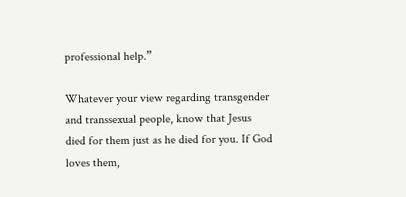professional help.”

Whatever your view regarding transgender and transsexual people, know that Jesus died for them just as he died for you. If God loves them,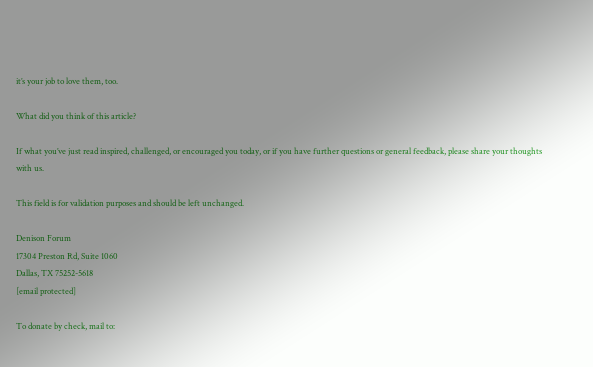it’s your job to love them, too.

What did you think of this article?

If what you’ve just read inspired, challenged, or encouraged you today, or if you have further questions or general feedback, please share your thoughts with us.

This field is for validation purposes and should be left unchanged.

Denison Forum
17304 Preston Rd, Suite 1060
Dallas, TX 75252-5618
[email protected]

To donate by check, mail to: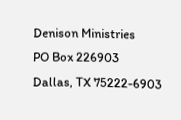Denison Ministries
PO Box 226903
Dallas, TX 75222-6903